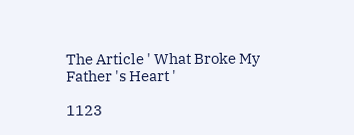The Article ' What Broke My Father 's Heart '

1123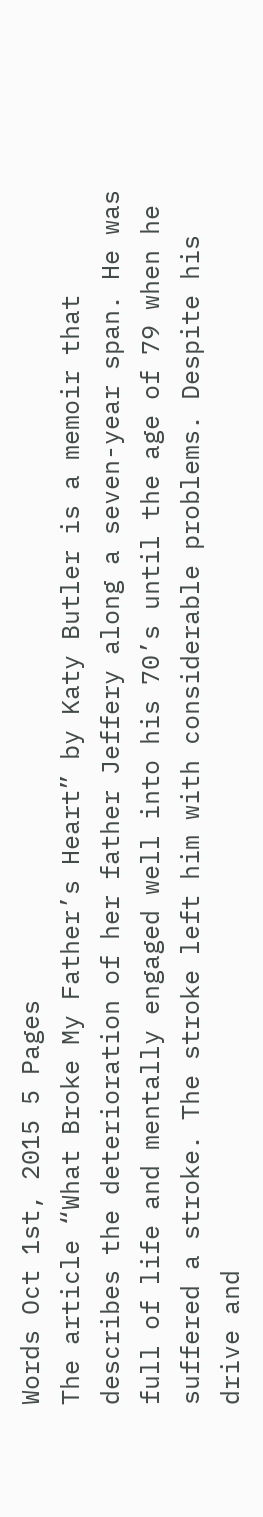Words Oct 1st, 2015 5 Pages
The article “What Broke My Father’s Heart” by Katy Butler is a memoir that describes the deterioration of her father Jeffery along a seven-year span. He was full of life and mentally engaged well into his 70’s until the age of 79 when he suffered a stroke. The stroke left him with considerable problems. Despite his drive and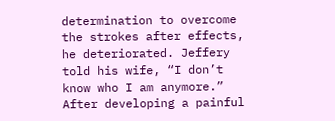determination to overcome the strokes after effects, he deteriorated. Jeffery told his wife, “I don’t know who I am anymore.” After developing a painful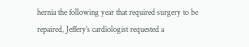hernia the following year that required surgery to be repaired, Jeffery’s cardiologist requested a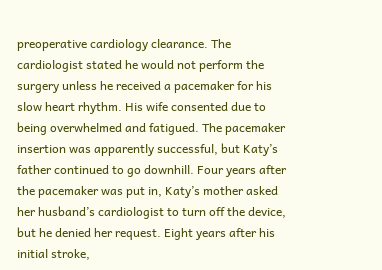preoperative cardiology clearance. The cardiologist stated he would not perform the surgery unless he received a pacemaker for his slow heart rhythm. His wife consented due to being overwhelmed and fatigued. The pacemaker insertion was apparently successful, but Katy’s father continued to go downhill. Four years after the pacemaker was put in, Katy’s mother asked her husband’s cardiologist to turn off the device, but he denied her request. Eight years after his initial stroke,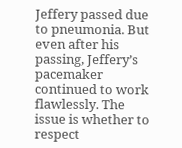Jeffery passed due to pneumonia. But even after his passing, Jeffery’s pacemaker continued to work flawlessly. The issue is whether to respect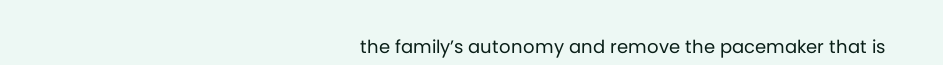the family’s autonomy and remove the pacemaker that is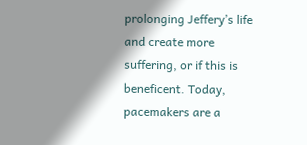prolonging Jeffery’s life and create more suffering, or if this is beneficent. Today, pacemakers are a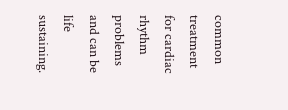common treatment for cardiac rhythm problems and can be life sustaining.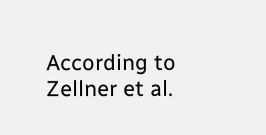According to Zellner et al.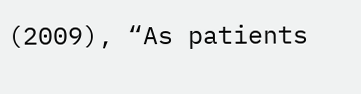(2009), “As patients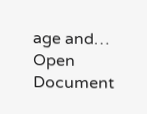age and…
Open Document